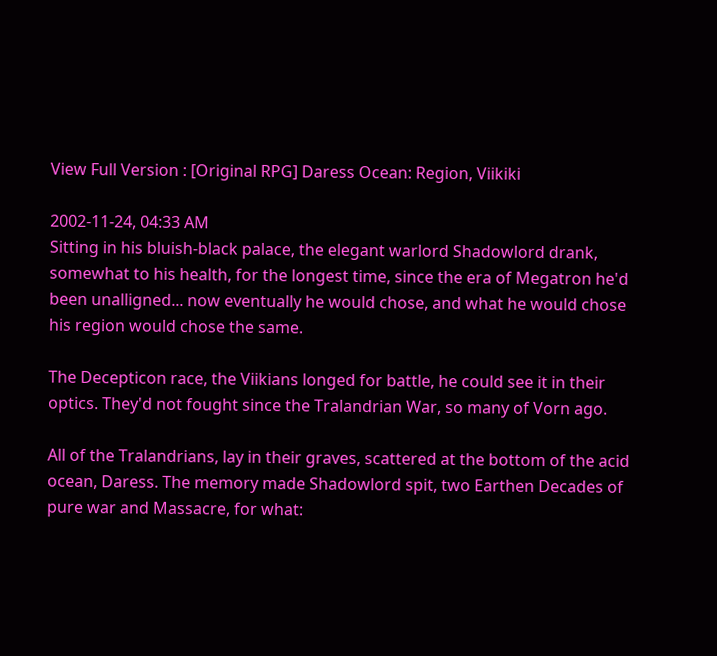View Full Version : [Original RPG] Daress Ocean: Region, Viikiki

2002-11-24, 04:33 AM
Sitting in his bluish-black palace, the elegant warlord Shadowlord drank, somewhat to his health, for the longest time, since the era of Megatron he'd been unalligned... now eventually he would chose, and what he would chose his region would chose the same.

The Decepticon race, the Viikians longed for battle, he could see it in their optics. They'd not fought since the Tralandrian War, so many of Vorn ago.

All of the Tralandrians, lay in their graves, scattered at the bottom of the acid ocean, Daress. The memory made Shadowlord spit, two Earthen Decades of pure war and Massacre, for what: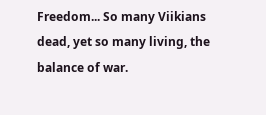Freedom... So many Viikians dead, yet so many living, the balance of war.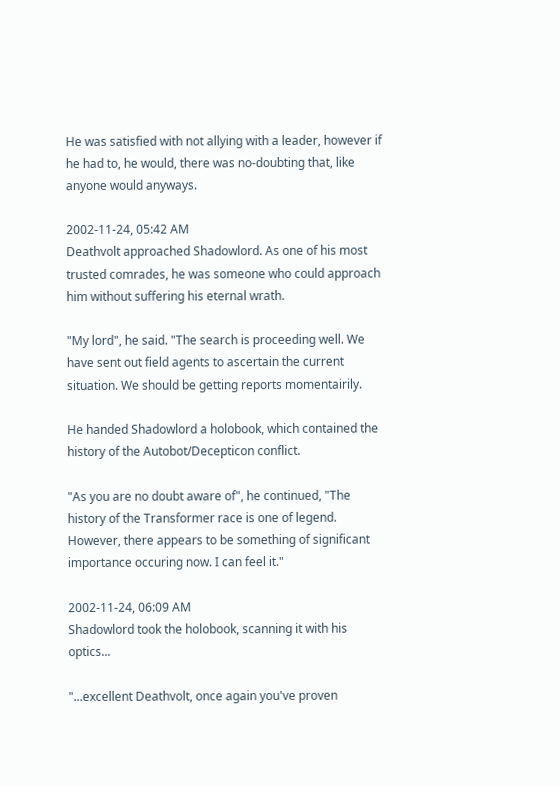He was satisfied with not allying with a leader, however if he had to, he would, there was no-doubting that, like anyone would anyways.

2002-11-24, 05:42 AM
Deathvolt approached Shadowlord. As one of his most trusted comrades, he was someone who could approach him without suffering his eternal wrath.

"My lord", he said. "The search is proceeding well. We have sent out field agents to ascertain the current situation. We should be getting reports momentairily.

He handed Shadowlord a holobook, which contained the history of the Autobot/Decepticon conflict.

"As you are no doubt aware of", he continued, "The history of the Transformer race is one of legend. However, there appears to be something of significant importance occuring now. I can feel it."

2002-11-24, 06:09 AM
Shadowlord took the holobook, scanning it with his optics...

"...excellent Deathvolt, once again you've proven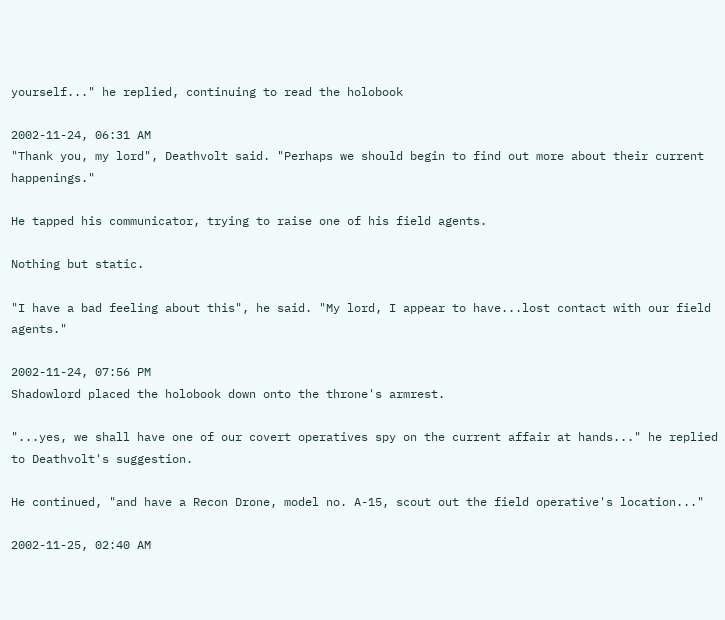yourself..." he replied, continuing to read the holobook

2002-11-24, 06:31 AM
"Thank you, my lord", Deathvolt said. "Perhaps we should begin to find out more about their current happenings."

He tapped his communicator, trying to raise one of his field agents.

Nothing but static.

"I have a bad feeling about this", he said. "My lord, I appear to have...lost contact with our field agents."

2002-11-24, 07:56 PM
Shadowlord placed the holobook down onto the throne's armrest.

"...yes, we shall have one of our covert operatives spy on the current affair at hands..." he replied to Deathvolt's suggestion.

He continued, "and have a Recon Drone, model no. A-15, scout out the field operative's location..."

2002-11-25, 02:40 AM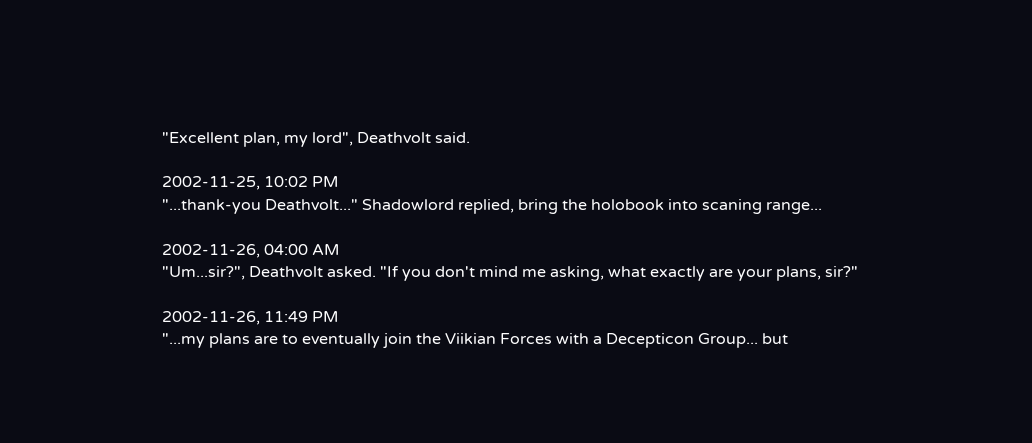"Excellent plan, my lord", Deathvolt said.

2002-11-25, 10:02 PM
"...thank-you Deathvolt..." Shadowlord replied, bring the holobook into scaning range...

2002-11-26, 04:00 AM
"Um...sir?", Deathvolt asked. "If you don't mind me asking, what exactly are your plans, sir?"

2002-11-26, 11:49 PM
"...my plans are to eventually join the Viikian Forces with a Decepticon Group... but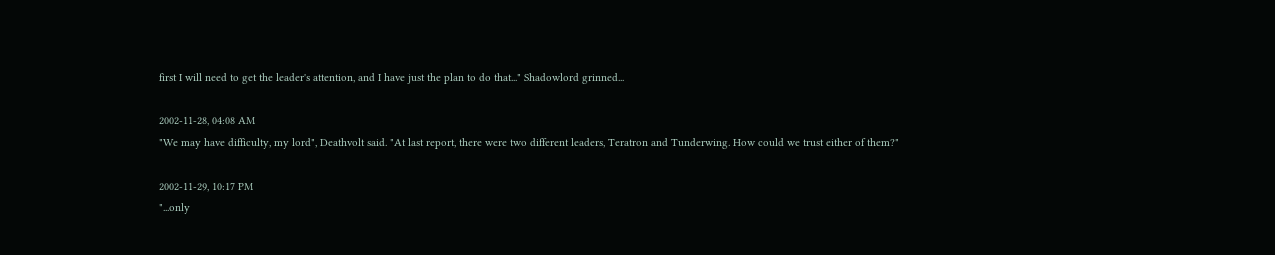first I will need to get the leader's attention, and I have just the plan to do that..." Shadowlord grinned...

2002-11-28, 04:08 AM
"We may have difficulty, my lord", Deathvolt said. "At last report, there were two different leaders, Teratron and Tunderwing. How could we trust either of them?"

2002-11-29, 10:17 PM
"...only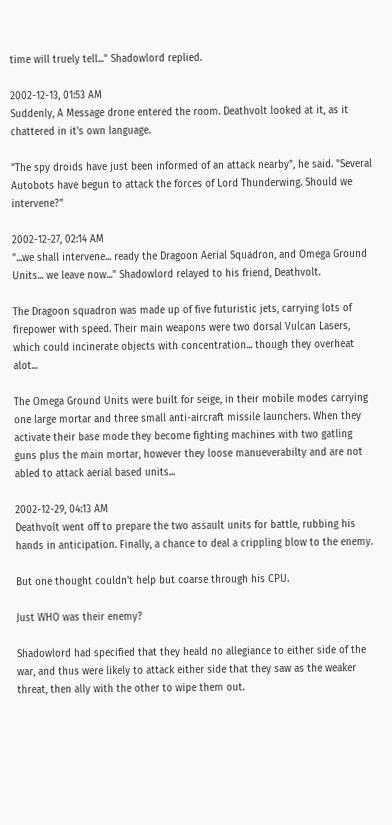time will truely tell..." Shadowlord replied.

2002-12-13, 01:53 AM
Suddenly, A Message drone entered the room. Deathvolt looked at it, as it chattered in it's own language.

"The spy droids have just been informed of an attack nearby", he said. "Several Autobots have begun to attack the forces of Lord Thunderwing. Should we intervene?"

2002-12-27, 02:14 AM
"...we shall intervene... ready the Dragoon Aerial Squadron, and Omega Ground Units... we leave now..." Shadowlord relayed to his friend, Deathvolt.

The Dragoon squadron was made up of five futuristic jets, carrying lots of firepower with speed. Their main weapons were two dorsal Vulcan Lasers, which could incinerate objects with concentration... though they overheat alot...

The Omega Ground Units were built for seige, in their mobile modes carrying one large mortar and three small anti-aircraft missile launchers. When they activate their base mode they become fighting machines with two gatling guns plus the main mortar, however they loose manueverabilty and are not abled to attack aerial based units...

2002-12-29, 04:13 AM
Deathvolt went off to prepare the two assault units for battle, rubbing his hands in anticipation. Finally, a chance to deal a crippling blow to the enemy.

But one thought couldn't help but coarse through his CPU.

Just WHO was their enemy?

Shadowlord had specified that they heald no allegiance to either side of the war, and thus were likely to attack either side that they saw as the weaker threat, then ally with the other to wipe them out.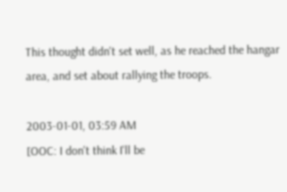This thought didn't set well, as he reached the hangar area, and set about rallying the troops.

2003-01-01, 03:59 AM
[OOC: I don't think I'll be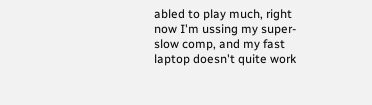abled to play much, right now I'm ussing my super-slow comp, and my fast laptop doesn't quite work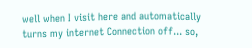well when I visit here and automatically turns my internet Connection off... so,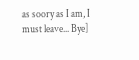as soory as I am, I must leave... Bye]